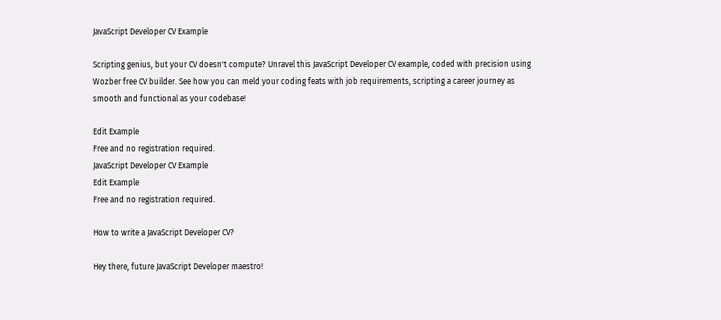JavaScript Developer CV Example

Scripting genius, but your CV doesn't compute? Unravel this JavaScript Developer CV example, coded with precision using Wozber free CV builder. See how you can meld your coding feats with job requirements, scripting a career journey as smooth and functional as your codebase!

Edit Example
Free and no registration required.
JavaScript Developer CV Example
Edit Example
Free and no registration required.

How to write a JavaScript Developer CV?

Hey there, future JavaScript Developer maestro!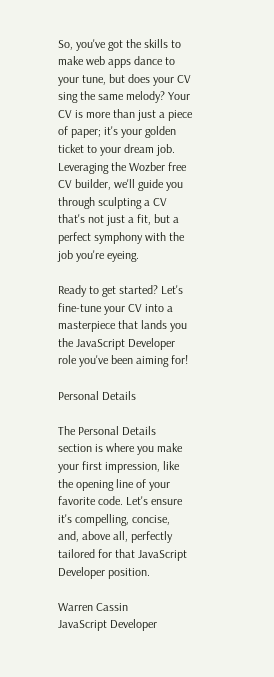So, you've got the skills to make web apps dance to your tune, but does your CV sing the same melody? Your CV is more than just a piece of paper; it's your golden ticket to your dream job. Leveraging the Wozber free CV builder, we'll guide you through sculpting a CV that's not just a fit, but a perfect symphony with the job you're eyeing.

Ready to get started? Let's fine-tune your CV into a masterpiece that lands you the JavaScript Developer role you've been aiming for!

Personal Details

The Personal Details section is where you make your first impression, like the opening line of your favorite code. Let's ensure it's compelling, concise, and, above all, perfectly tailored for that JavaScript Developer position.

Warren Cassin
JavaScript Developer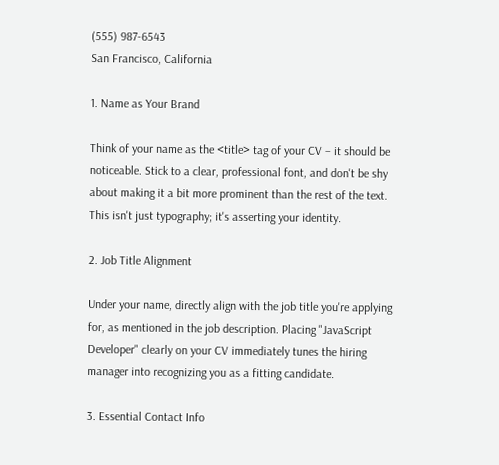(555) 987-6543
San Francisco, California

1. Name as Your Brand

Think of your name as the <title> tag of your CV – it should be noticeable. Stick to a clear, professional font, and don't be shy about making it a bit more prominent than the rest of the text. This isn't just typography; it's asserting your identity.

2. Job Title Alignment

Under your name, directly align with the job title you're applying for, as mentioned in the job description. Placing "JavaScript Developer" clearly on your CV immediately tunes the hiring manager into recognizing you as a fitting candidate.

3. Essential Contact Info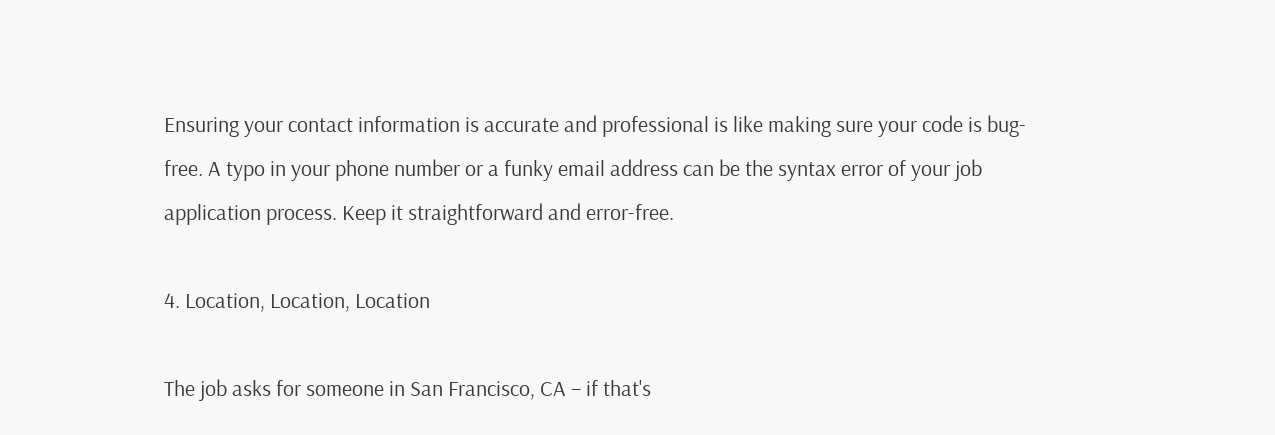Ensuring your contact information is accurate and professional is like making sure your code is bug-free. A typo in your phone number or a funky email address can be the syntax error of your job application process. Keep it straightforward and error-free.

4. Location, Location, Location

The job asks for someone in San Francisco, CA – if that's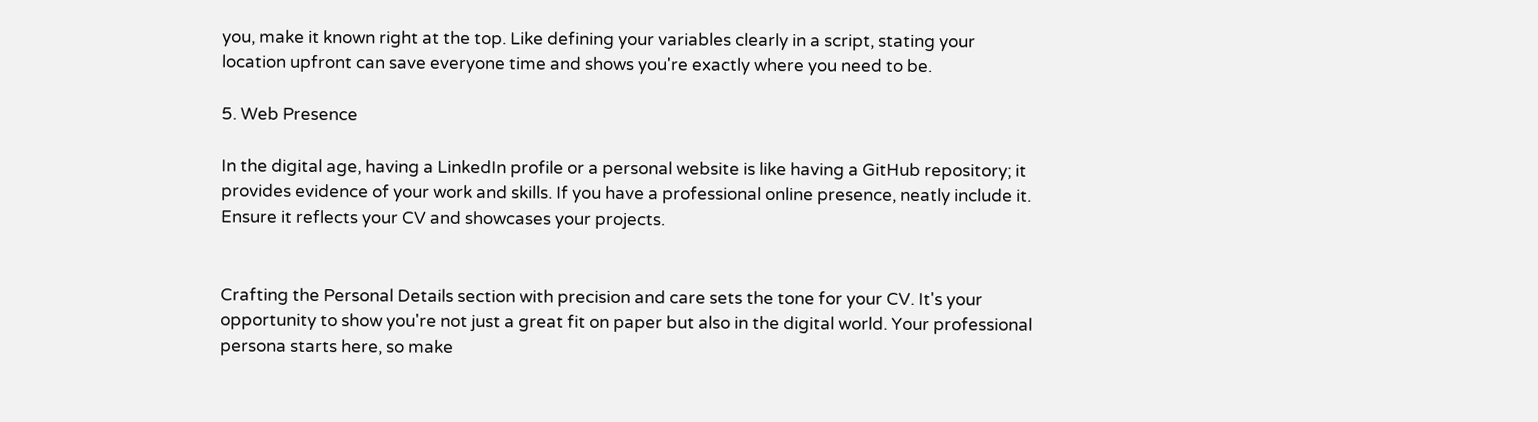you, make it known right at the top. Like defining your variables clearly in a script, stating your location upfront can save everyone time and shows you're exactly where you need to be.

5. Web Presence

In the digital age, having a LinkedIn profile or a personal website is like having a GitHub repository; it provides evidence of your work and skills. If you have a professional online presence, neatly include it. Ensure it reflects your CV and showcases your projects.


Crafting the Personal Details section with precision and care sets the tone for your CV. It's your opportunity to show you're not just a great fit on paper but also in the digital world. Your professional persona starts here, so make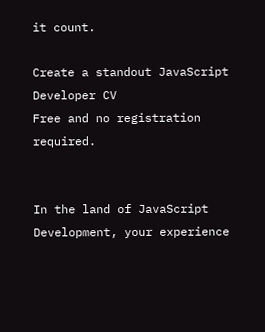it count.

Create a standout JavaScript Developer CV
Free and no registration required.


In the land of JavaScript Development, your experience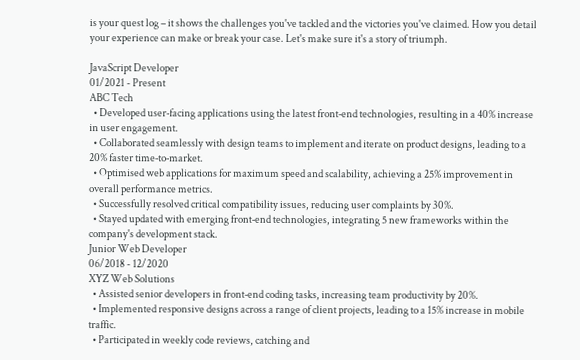is your quest log – it shows the challenges you've tackled and the victories you've claimed. How you detail your experience can make or break your case. Let's make sure it's a story of triumph.

JavaScript Developer
01/2021 - Present
ABC Tech
  • Developed user‑facing applications using the latest front‑end technologies, resulting in a 40% increase in user engagement.
  • Collaborated seamlessly with design teams to implement and iterate on product designs, leading to a 20% faster time‑to‑market.
  • Optimised web applications for maximum speed and scalability, achieving a 25% improvement in overall performance metrics.
  • Successfully resolved critical compatibility issues, reducing user complaints by 30%.
  • Stayed updated with emerging front‑end technologies, integrating 5 new frameworks within the company's development stack.
Junior Web Developer
06/2018 - 12/2020
XYZ Web Solutions
  • Assisted senior developers in front‑end coding tasks, increasing team productivity by 20%.
  • Implemented responsive designs across a range of client projects, leading to a 15% increase in mobile traffic.
  • Participated in weekly code reviews, catching and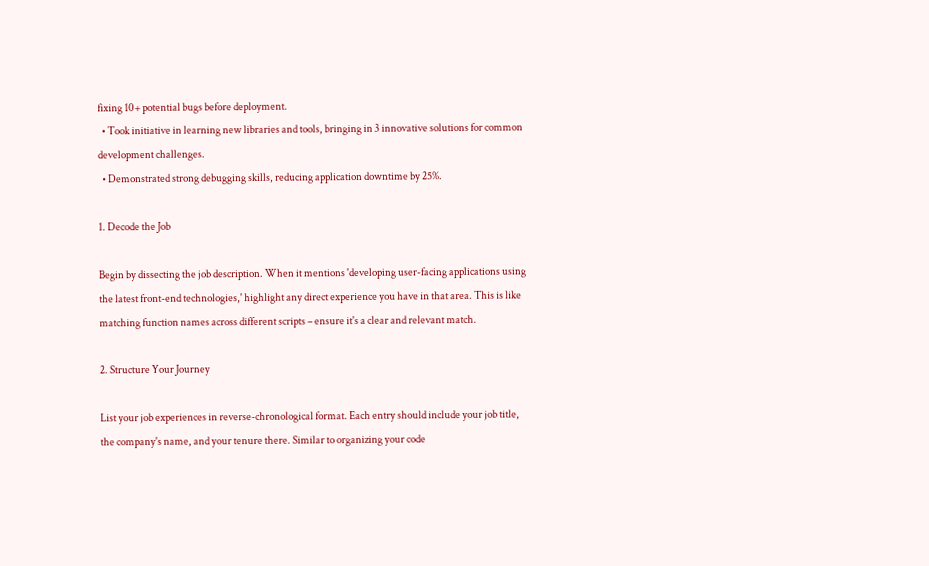fixing 10+ potential bugs before deployment.
  • Took initiative in learning new libraries and tools, bringing in 3 innovative solutions for common development challenges.
  • Demonstrated strong debugging skills, reducing application downtime by 25%.

1. Decode the Job

Begin by dissecting the job description. When it mentions 'developing user-facing applications using the latest front-end technologies,' highlight any direct experience you have in that area. This is like matching function names across different scripts – ensure it's a clear and relevant match.

2. Structure Your Journey

List your job experiences in reverse-chronological format. Each entry should include your job title, the company's name, and your tenure there. Similar to organizing your code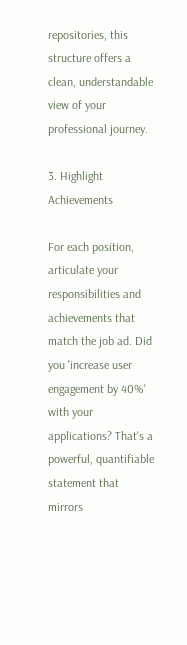repositories, this structure offers a clean, understandable view of your professional journey.

3. Highlight Achievements

For each position, articulate your responsibilities and achievements that match the job ad. Did you 'increase user engagement by 40%' with your applications? That's a powerful, quantifiable statement that mirrors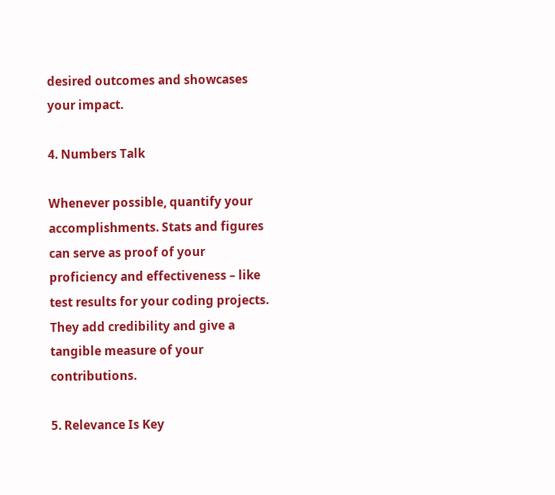desired outcomes and showcases your impact.

4. Numbers Talk

Whenever possible, quantify your accomplishments. Stats and figures can serve as proof of your proficiency and effectiveness – like test results for your coding projects. They add credibility and give a tangible measure of your contributions.

5. Relevance Is Key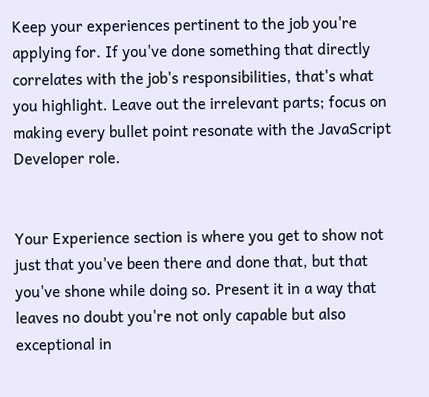Keep your experiences pertinent to the job you're applying for. If you've done something that directly correlates with the job's responsibilities, that's what you highlight. Leave out the irrelevant parts; focus on making every bullet point resonate with the JavaScript Developer role.


Your Experience section is where you get to show not just that you've been there and done that, but that you've shone while doing so. Present it in a way that leaves no doubt you're not only capable but also exceptional in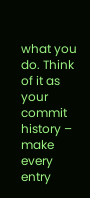what you do. Think of it as your commit history – make every entry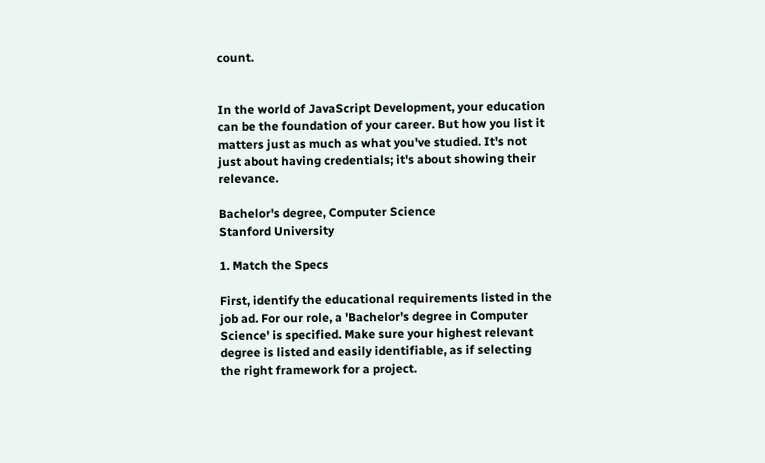count.


In the world of JavaScript Development, your education can be the foundation of your career. But how you list it matters just as much as what you've studied. It's not just about having credentials; it's about showing their relevance.

Bachelor's degree, Computer Science
Stanford University

1. Match the Specs

First, identify the educational requirements listed in the job ad. For our role, a 'Bachelor's degree in Computer Science' is specified. Make sure your highest relevant degree is listed and easily identifiable, as if selecting the right framework for a project.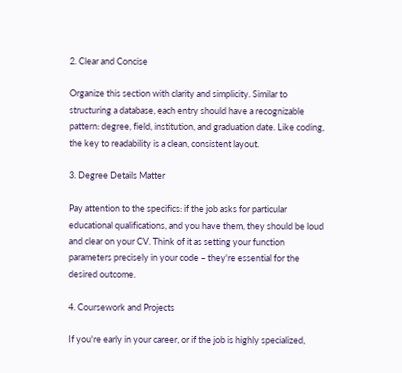2. Clear and Concise

Organize this section with clarity and simplicity. Similar to structuring a database, each entry should have a recognizable pattern: degree, field, institution, and graduation date. Like coding, the key to readability is a clean, consistent layout.

3. Degree Details Matter

Pay attention to the specifics: if the job asks for particular educational qualifications, and you have them, they should be loud and clear on your CV. Think of it as setting your function parameters precisely in your code – they're essential for the desired outcome.

4. Coursework and Projects

If you're early in your career, or if the job is highly specialized,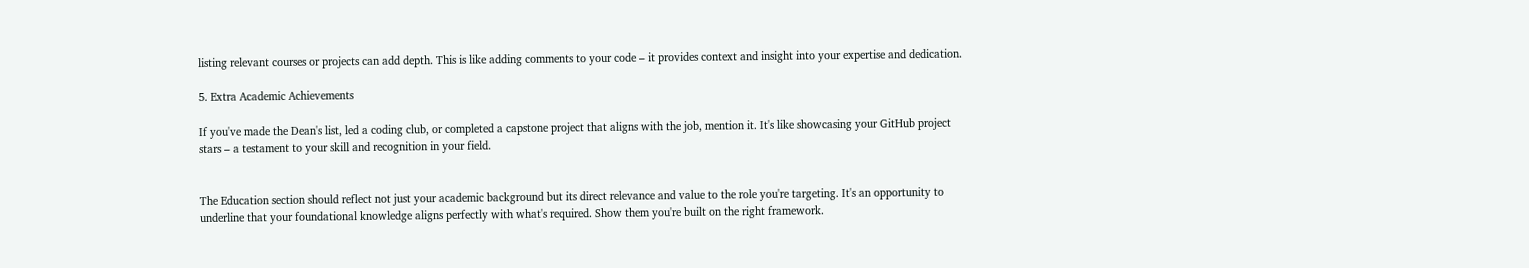listing relevant courses or projects can add depth. This is like adding comments to your code – it provides context and insight into your expertise and dedication.

5. Extra Academic Achievements

If you've made the Dean's list, led a coding club, or completed a capstone project that aligns with the job, mention it. It's like showcasing your GitHub project stars – a testament to your skill and recognition in your field.


The Education section should reflect not just your academic background but its direct relevance and value to the role you're targeting. It's an opportunity to underline that your foundational knowledge aligns perfectly with what's required. Show them you're built on the right framework.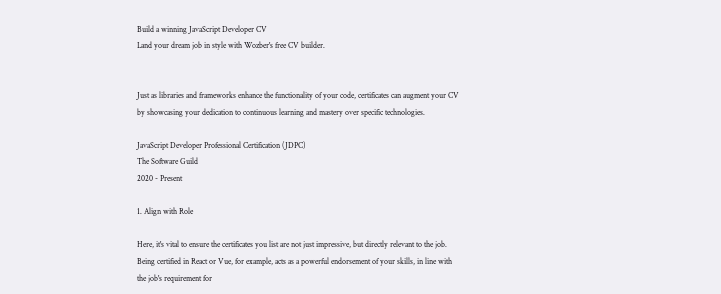Build a winning JavaScript Developer CV
Land your dream job in style with Wozber's free CV builder.


Just as libraries and frameworks enhance the functionality of your code, certificates can augment your CV by showcasing your dedication to continuous learning and mastery over specific technologies.

JavaScript Developer Professional Certification (JDPC)
The Software Guild
2020 - Present

1. Align with Role

Here, it's vital to ensure the certificates you list are not just impressive, but directly relevant to the job. Being certified in React or Vue, for example, acts as a powerful endorsement of your skills, in line with the job's requirement for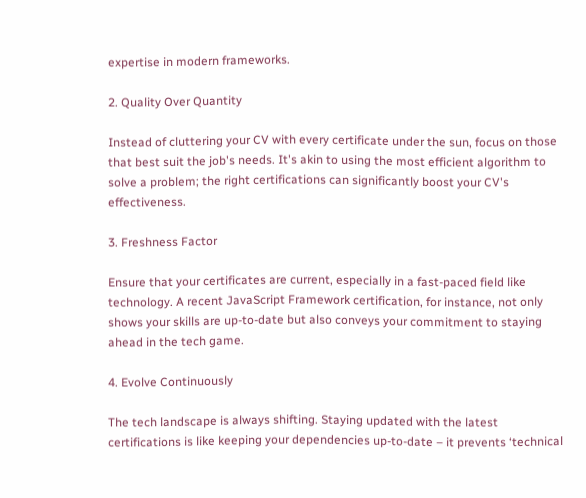expertise in modern frameworks.

2. Quality Over Quantity

Instead of cluttering your CV with every certificate under the sun, focus on those that best suit the job's needs. It's akin to using the most efficient algorithm to solve a problem; the right certifications can significantly boost your CV's effectiveness.

3. Freshness Factor

Ensure that your certificates are current, especially in a fast-paced field like technology. A recent JavaScript Framework certification, for instance, not only shows your skills are up-to-date but also conveys your commitment to staying ahead in the tech game.

4. Evolve Continuously

The tech landscape is always shifting. Staying updated with the latest certifications is like keeping your dependencies up-to-date – it prevents ‘technical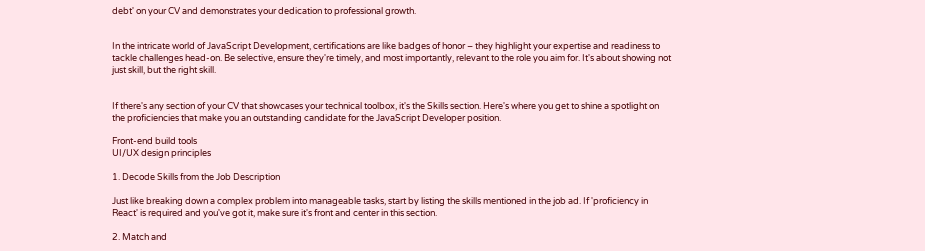debt' on your CV and demonstrates your dedication to professional growth.


In the intricate world of JavaScript Development, certifications are like badges of honor – they highlight your expertise and readiness to tackle challenges head-on. Be selective, ensure they're timely, and most importantly, relevant to the role you aim for. It's about showing not just skill, but the right skill.


If there's any section of your CV that showcases your technical toolbox, it's the Skills section. Here's where you get to shine a spotlight on the proficiencies that make you an outstanding candidate for the JavaScript Developer position.

Front-end build tools
UI/UX design principles

1. Decode Skills from the Job Description

Just like breaking down a complex problem into manageable tasks, start by listing the skills mentioned in the job ad. If 'proficiency in React' is required and you've got it, make sure it's front and center in this section.

2. Match and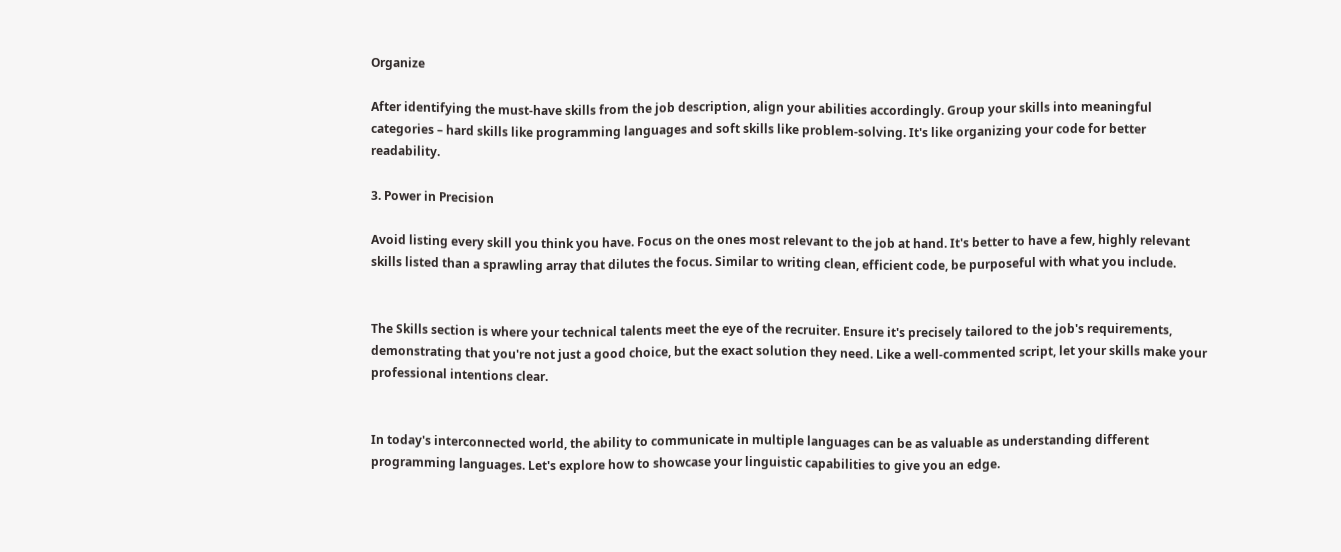Organize

After identifying the must-have skills from the job description, align your abilities accordingly. Group your skills into meaningful categories – hard skills like programming languages and soft skills like problem-solving. It's like organizing your code for better readability.

3. Power in Precision

Avoid listing every skill you think you have. Focus on the ones most relevant to the job at hand. It's better to have a few, highly relevant skills listed than a sprawling array that dilutes the focus. Similar to writing clean, efficient code, be purposeful with what you include.


The Skills section is where your technical talents meet the eye of the recruiter. Ensure it's precisely tailored to the job's requirements, demonstrating that you're not just a good choice, but the exact solution they need. Like a well-commented script, let your skills make your professional intentions clear.


In today's interconnected world, the ability to communicate in multiple languages can be as valuable as understanding different programming languages. Let's explore how to showcase your linguistic capabilities to give you an edge.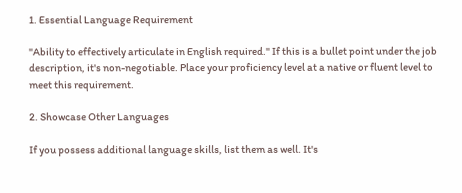1. Essential Language Requirement

"Ability to effectively articulate in English required." If this is a bullet point under the job description, it's non-negotiable. Place your proficiency level at a native or fluent level to meet this requirement.

2. Showcase Other Languages

If you possess additional language skills, list them as well. It's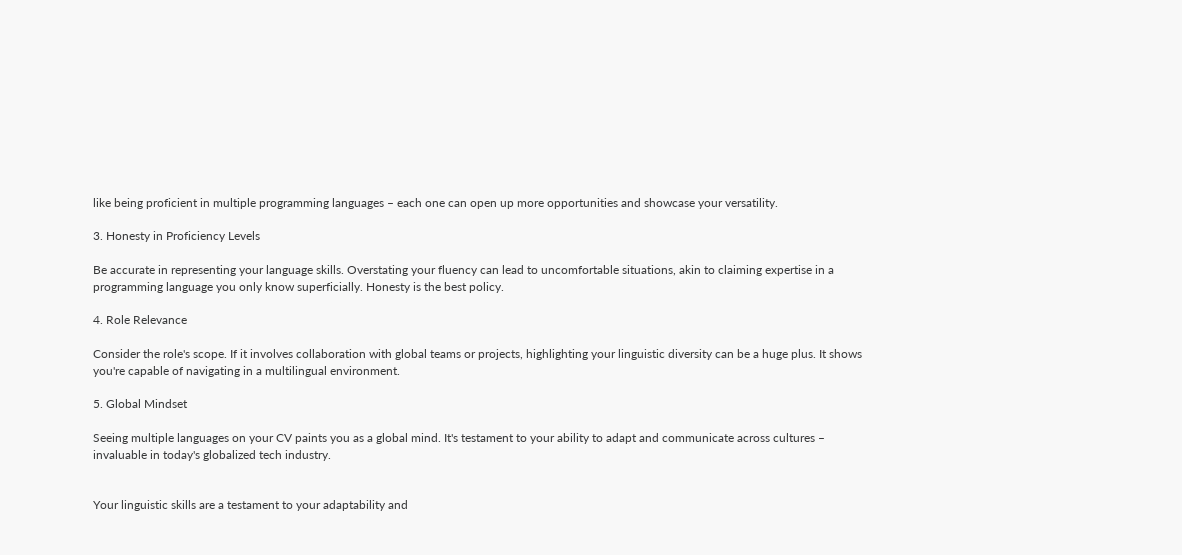like being proficient in multiple programming languages – each one can open up more opportunities and showcase your versatility.

3. Honesty in Proficiency Levels

Be accurate in representing your language skills. Overstating your fluency can lead to uncomfortable situations, akin to claiming expertise in a programming language you only know superficially. Honesty is the best policy.

4. Role Relevance

Consider the role's scope. If it involves collaboration with global teams or projects, highlighting your linguistic diversity can be a huge plus. It shows you're capable of navigating in a multilingual environment.

5. Global Mindset

Seeing multiple languages on your CV paints you as a global mind. It's testament to your ability to adapt and communicate across cultures – invaluable in today's globalized tech industry.


Your linguistic skills are a testament to your adaptability and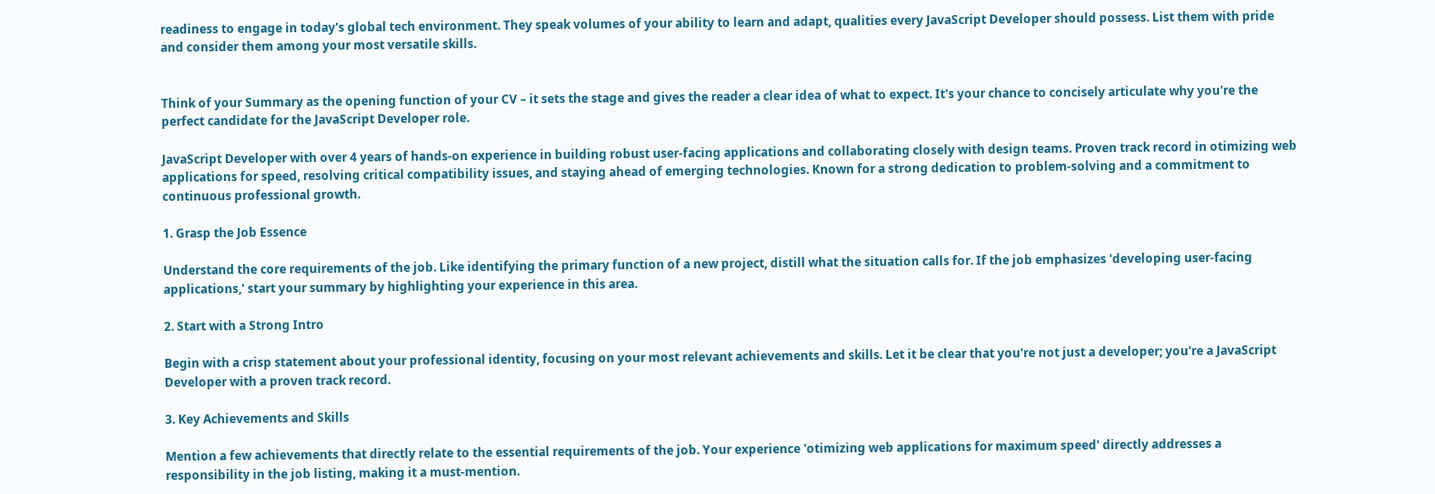readiness to engage in today's global tech environment. They speak volumes of your ability to learn and adapt, qualities every JavaScript Developer should possess. List them with pride and consider them among your most versatile skills.


Think of your Summary as the opening function of your CV – it sets the stage and gives the reader a clear idea of what to expect. It's your chance to concisely articulate why you're the perfect candidate for the JavaScript Developer role.

JavaScript Developer with over 4 years of hands-on experience in building robust user-facing applications and collaborating closely with design teams. Proven track record in otimizing web applications for speed, resolving critical compatibility issues, and staying ahead of emerging technologies. Known for a strong dedication to problem-solving and a commitment to continuous professional growth.

1. Grasp the Job Essence

Understand the core requirements of the job. Like identifying the primary function of a new project, distill what the situation calls for. If the job emphasizes 'developing user-facing applications,' start your summary by highlighting your experience in this area.

2. Start with a Strong Intro

Begin with a crisp statement about your professional identity, focusing on your most relevant achievements and skills. Let it be clear that you're not just a developer; you're a JavaScript Developer with a proven track record.

3. Key Achievements and Skills

Mention a few achievements that directly relate to the essential requirements of the job. Your experience 'otimizing web applications for maximum speed' directly addresses a responsibility in the job listing, making it a must-mention.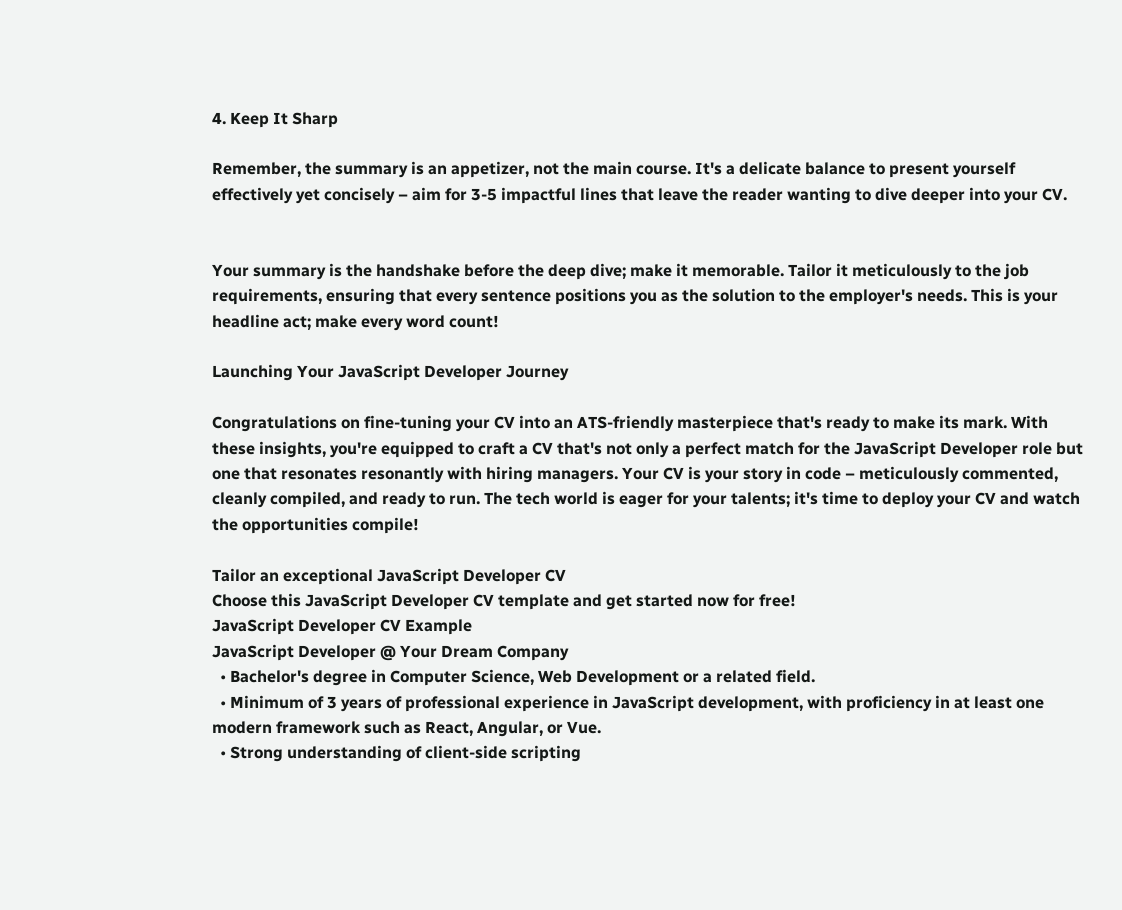4. Keep It Sharp

Remember, the summary is an appetizer, not the main course. It's a delicate balance to present yourself effectively yet concisely – aim for 3-5 impactful lines that leave the reader wanting to dive deeper into your CV.


Your summary is the handshake before the deep dive; make it memorable. Tailor it meticulously to the job requirements, ensuring that every sentence positions you as the solution to the employer's needs. This is your headline act; make every word count!

Launching Your JavaScript Developer Journey

Congratulations on fine-tuning your CV into an ATS-friendly masterpiece that's ready to make its mark. With these insights, you're equipped to craft a CV that's not only a perfect match for the JavaScript Developer role but one that resonates resonantly with hiring managers. Your CV is your story in code – meticulously commented, cleanly compiled, and ready to run. The tech world is eager for your talents; it's time to deploy your CV and watch the opportunities compile!

Tailor an exceptional JavaScript Developer CV
Choose this JavaScript Developer CV template and get started now for free!
JavaScript Developer CV Example
JavaScript Developer @ Your Dream Company
  • Bachelor's degree in Computer Science, Web Development or a related field.
  • Minimum of 3 years of professional experience in JavaScript development, with proficiency in at least one modern framework such as React, Angular, or Vue.
  • Strong understanding of client-side scripting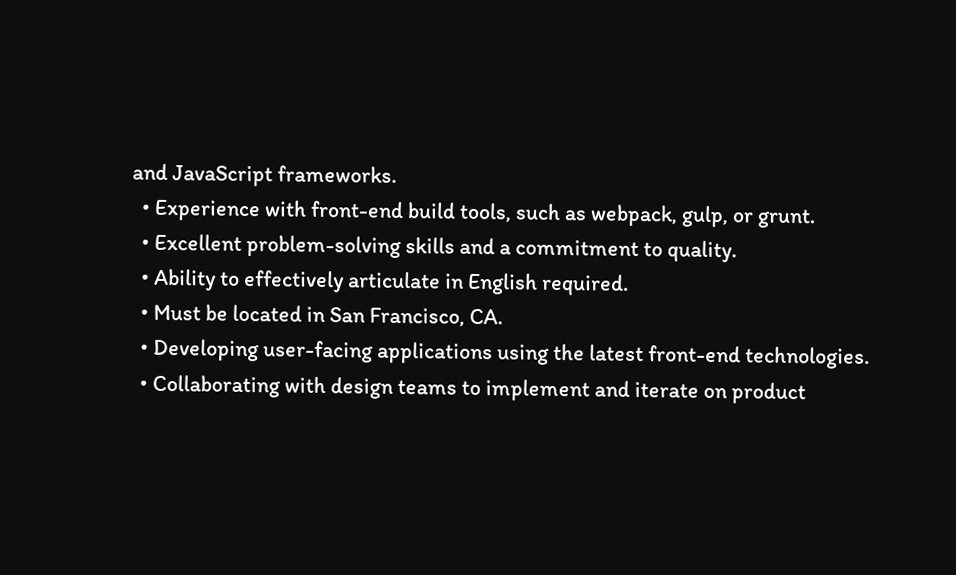and JavaScript frameworks.
  • Experience with front-end build tools, such as webpack, gulp, or grunt.
  • Excellent problem-solving skills and a commitment to quality.
  • Ability to effectively articulate in English required.
  • Must be located in San Francisco, CA.
  • Developing user-facing applications using the latest front-end technologies.
  • Collaborating with design teams to implement and iterate on product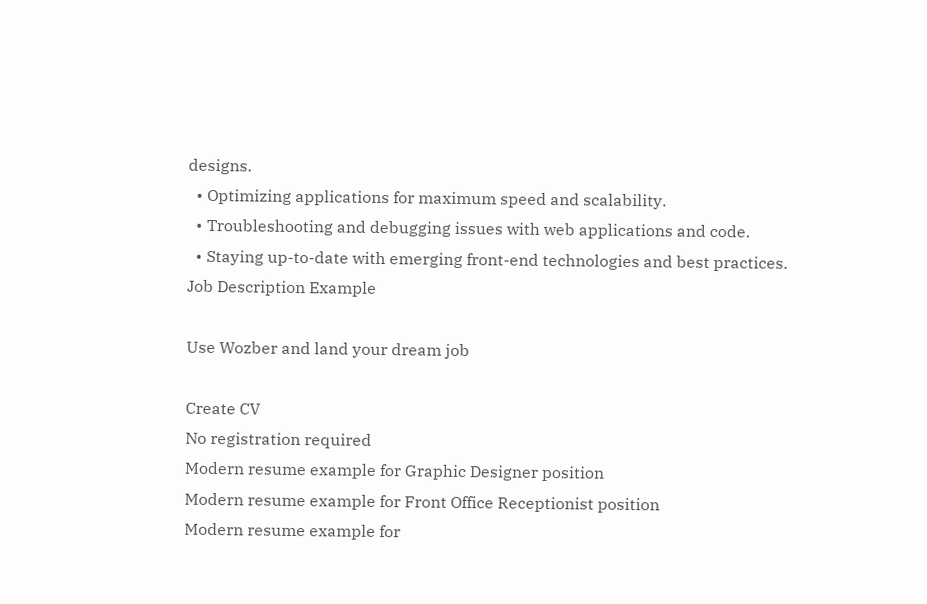designs.
  • Optimizing applications for maximum speed and scalability.
  • Troubleshooting and debugging issues with web applications and code.
  • Staying up-to-date with emerging front-end technologies and best practices.
Job Description Example

Use Wozber and land your dream job

Create CV
No registration required
Modern resume example for Graphic Designer position
Modern resume example for Front Office Receptionist position
Modern resume example for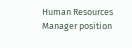Human Resources Manager position